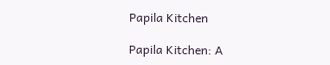Papila Kitchen

Papila Kitchen: A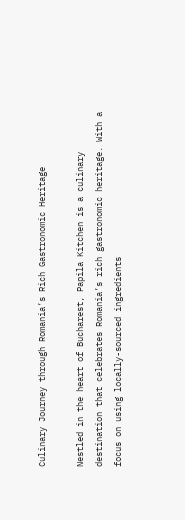Culinary Journey through Romania’s Rich Gastronomic Heritage

Nestled in the heart of Bucharest, Papila Kitchen is a culinary destination that celebrates Romania’s rich gastronomic heritage. With a focus on using locally-sourced ingredients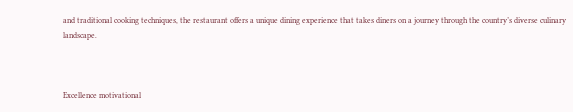and traditional cooking techniques, the restaurant offers a unique dining experience that takes diners on a journey through the country’s diverse culinary landscape.



Excellence motivational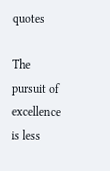quotes

The pursuit of excellence is less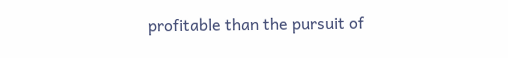profitable than the pursuit of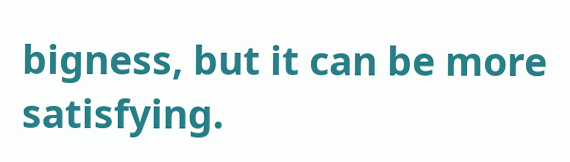bigness, but it can be more satisfying.